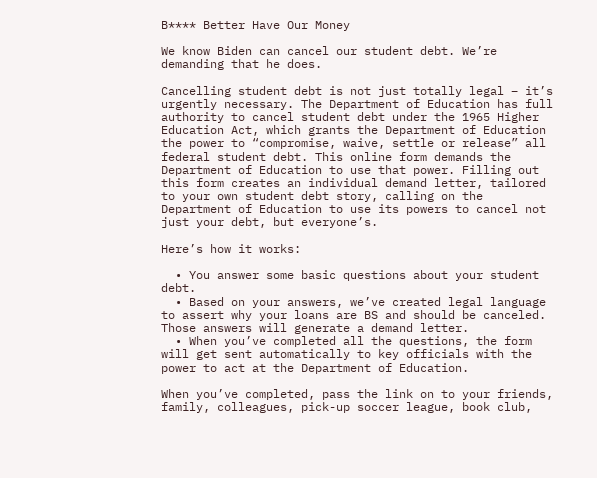B**** Better Have Our Money

We know Biden can cancel our student debt. We’re demanding that he does.

Cancelling student debt is not just totally legal – it’s urgently necessary. The Department of Education has full authority to cancel student debt under the 1965 Higher Education Act, which grants the Department of Education the power to “compromise, waive, settle or release” all federal student debt. This online form demands the Department of Education to use that power. Filling out this form creates an individual demand letter, tailored to your own student debt story, calling on the Department of Education to use its powers to cancel not just your debt, but everyone’s.

Here’s how it works:

  • You answer some basic questions about your student debt.
  • Based on your answers, we’ve created legal language to assert why your loans are BS and should be canceled. Those answers will generate a demand letter.
  • When you’ve completed all the questions, the form will get sent automatically to key officials with the power to act at the Department of Education.

When you’ve completed, pass the link on to your friends, family, colleagues, pick-up soccer league, book club,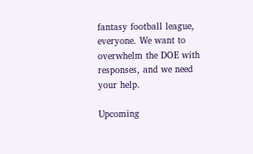fantasy football league, everyone. We want to overwhelm the DOE with responses, and we need your help.

Upcoming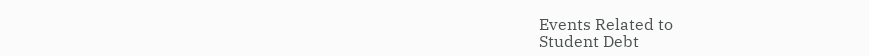Events Related to
Student Debt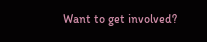Want to get involved?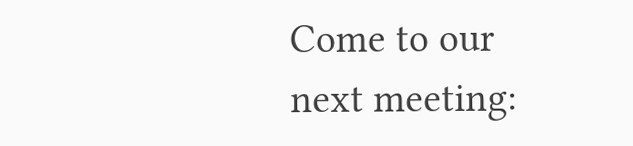Come to our next meeting: